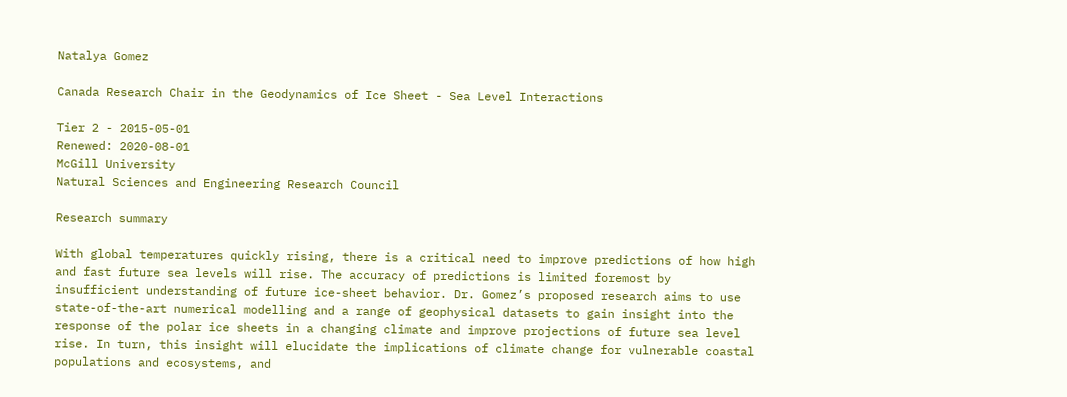Natalya Gomez

Canada Research Chair in the Geodynamics of Ice Sheet - Sea Level Interactions

Tier 2 - 2015-05-01
Renewed: 2020-08-01
McGill University
Natural Sciences and Engineering Research Council

Research summary

With global temperatures quickly rising, there is a critical need to improve predictions of how high and fast future sea levels will rise. The accuracy of predictions is limited foremost by insufficient understanding of future ice-sheet behavior. Dr. Gomez’s proposed research aims to use state-of-the-art numerical modelling and a range of geophysical datasets to gain insight into the response of the polar ice sheets in a changing climate and improve projections of future sea level rise. In turn, this insight will elucidate the implications of climate change for vulnerable coastal populations and ecosystems, and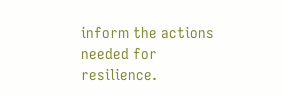inform the actions needed for resilience.